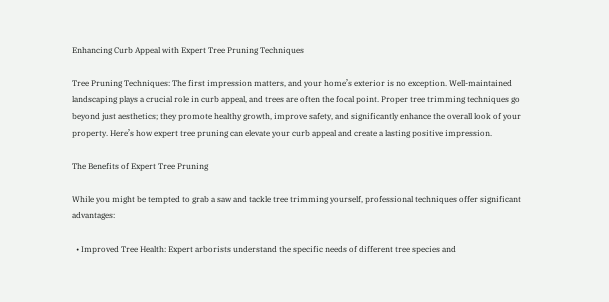Enhancing Curb Appeal with Expert Tree Pruning Techniques

Tree Pruning Techniques: The first impression matters, and your home’s exterior is no exception. Well-maintained landscaping plays a crucial role in curb appeal, and trees are often the focal point. Proper tree trimming techniques go beyond just aesthetics; they promote healthy growth, improve safety, and significantly enhance the overall look of your property. Here’s how expert tree pruning can elevate your curb appeal and create a lasting positive impression.

The Benefits of Expert Tree Pruning

While you might be tempted to grab a saw and tackle tree trimming yourself, professional techniques offer significant advantages:

  • Improved Tree Health: Expert arborists understand the specific needs of different tree species and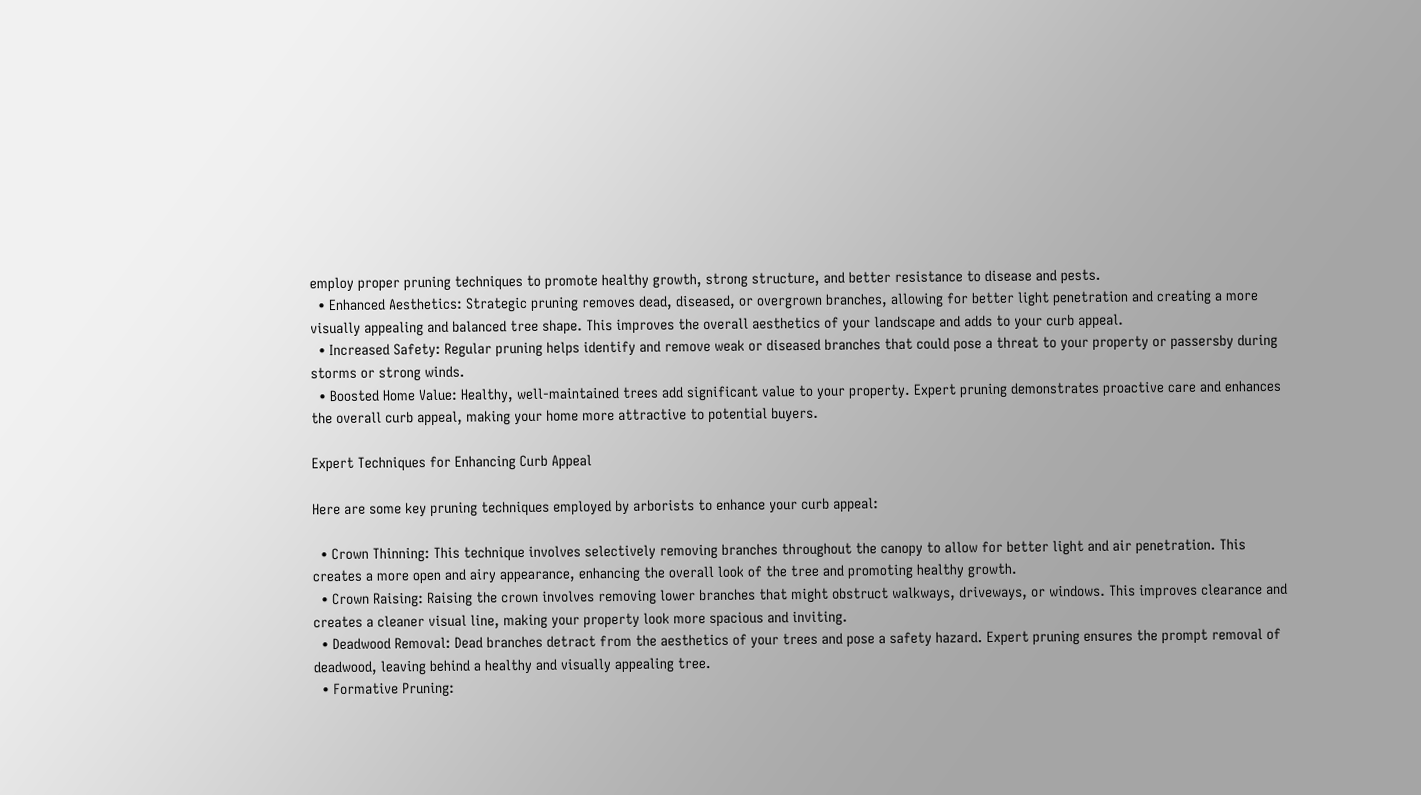employ proper pruning techniques to promote healthy growth, strong structure, and better resistance to disease and pests.
  • Enhanced Aesthetics: Strategic pruning removes dead, diseased, or overgrown branches, allowing for better light penetration and creating a more visually appealing and balanced tree shape. This improves the overall aesthetics of your landscape and adds to your curb appeal.
  • Increased Safety: Regular pruning helps identify and remove weak or diseased branches that could pose a threat to your property or passersby during storms or strong winds.
  • Boosted Home Value: Healthy, well-maintained trees add significant value to your property. Expert pruning demonstrates proactive care and enhances the overall curb appeal, making your home more attractive to potential buyers.

Expert Techniques for Enhancing Curb Appeal

Here are some key pruning techniques employed by arborists to enhance your curb appeal:

  • Crown Thinning: This technique involves selectively removing branches throughout the canopy to allow for better light and air penetration. This creates a more open and airy appearance, enhancing the overall look of the tree and promoting healthy growth.
  • Crown Raising: Raising the crown involves removing lower branches that might obstruct walkways, driveways, or windows. This improves clearance and creates a cleaner visual line, making your property look more spacious and inviting.
  • Deadwood Removal: Dead branches detract from the aesthetics of your trees and pose a safety hazard. Expert pruning ensures the prompt removal of deadwood, leaving behind a healthy and visually appealing tree.
  • Formative Pruning: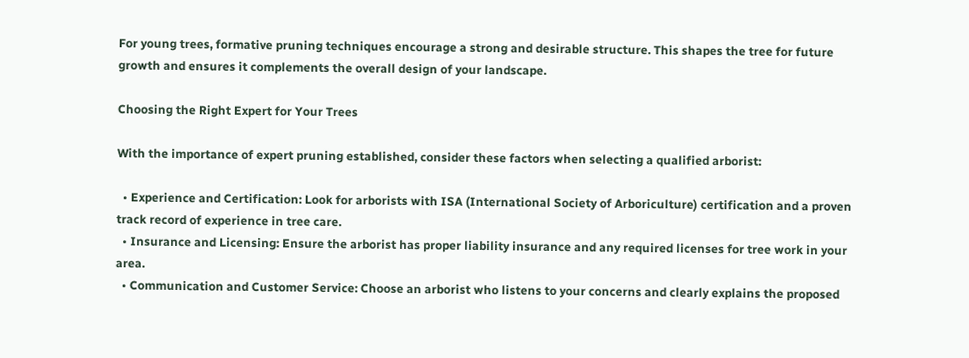For young trees, formative pruning techniques encourage a strong and desirable structure. This shapes the tree for future growth and ensures it complements the overall design of your landscape.

Choosing the Right Expert for Your Trees

With the importance of expert pruning established, consider these factors when selecting a qualified arborist:

  • Experience and Certification: Look for arborists with ISA (International Society of Arboriculture) certification and a proven track record of experience in tree care.
  • Insurance and Licensing: Ensure the arborist has proper liability insurance and any required licenses for tree work in your area.
  • Communication and Customer Service: Choose an arborist who listens to your concerns and clearly explains the proposed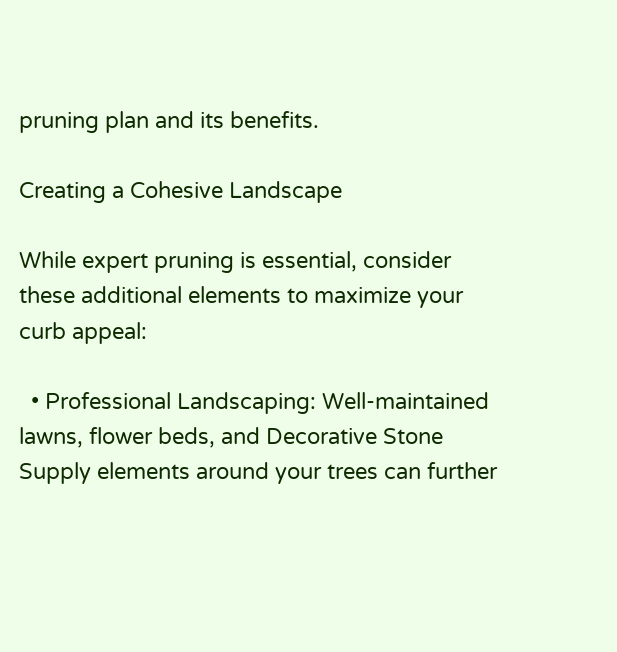pruning plan and its benefits.

Creating a Cohesive Landscape

While expert pruning is essential, consider these additional elements to maximize your curb appeal:

  • Professional Landscaping: Well-maintained lawns, flower beds, and Decorative Stone Supply elements around your trees can further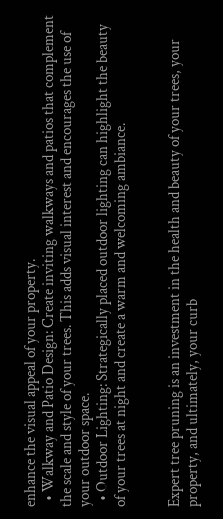enhance the visual appeal of your property.
  • Walkway and Patio Design: Create inviting walkways and patios that complement the scale and style of your trees. This adds visual interest and encourages the use of your outdoor space.
  • Outdoor Lighting: Strategically placed outdoor lighting can highlight the beauty of your trees at night and create a warm and welcoming ambiance.


Expert tree pruning is an investment in the health and beauty of your trees, your property, and ultimately, your curb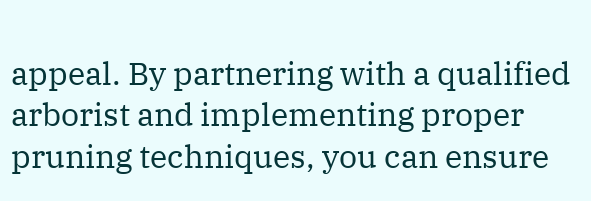appeal. By partnering with a qualified arborist and implementing proper pruning techniques, you can ensure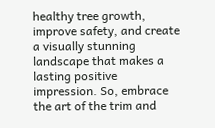healthy tree growth, improve safety, and create a visually stunning landscape that makes a lasting positive impression. So, embrace the art of the trim and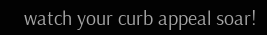watch your curb appeal soar!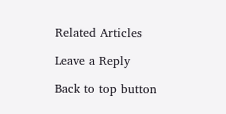Related Articles

Leave a Reply

Back to top button